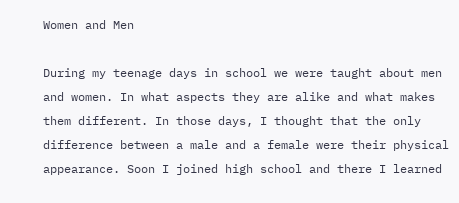Women and Men

During my teenage days in school we were taught about men and women. In what aspects they are alike and what makes them different. In those days, I thought that the only difference between a male and a female were their physical appearance. Soon I joined high school and there I learned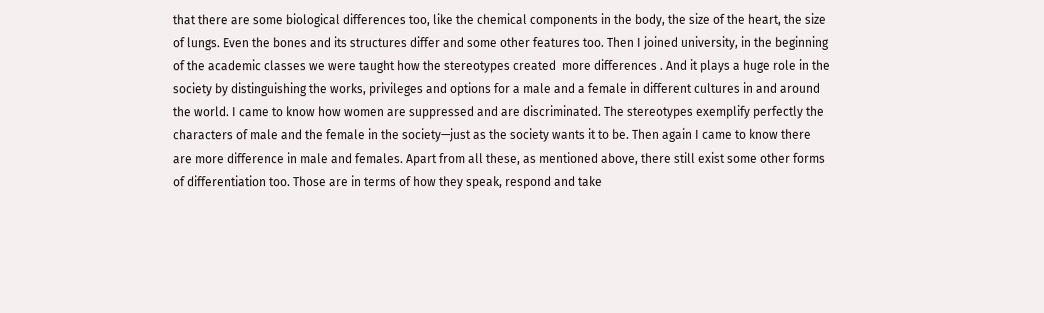that there are some biological differences too, like the chemical components in the body, the size of the heart, the size of lungs. Even the bones and its structures differ and some other features too. Then I joined university, in the beginning of the academic classes we were taught how the stereotypes created  more differences . And it plays a huge role in the society by distinguishing the works, privileges and options for a male and a female in different cultures in and around the world. I came to know how women are suppressed and are discriminated. The stereotypes exemplify perfectly the characters of male and the female in the society—just as the society wants it to be. Then again I came to know there are more difference in male and females. Apart from all these, as mentioned above, there still exist some other forms of differentiation too. Those are in terms of how they speak, respond and take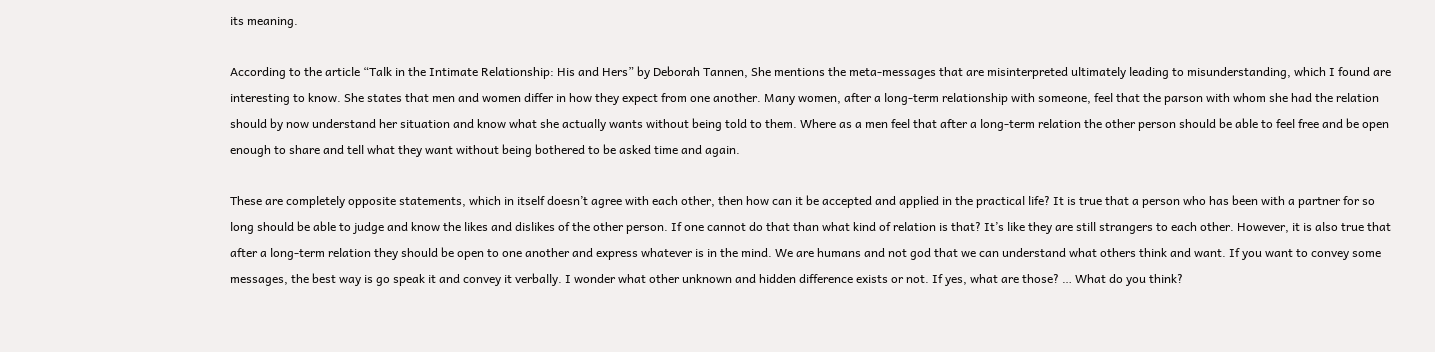its meaning.

According to the article “Talk in the Intimate Relationship: His and Hers” by Deborah Tannen, She mentions the meta-messages that are misinterpreted ultimately leading to misunderstanding, which I found are interesting to know. She states that men and women differ in how they expect from one another. Many women, after a long-term relationship with someone, feel that the parson with whom she had the relation should by now understand her situation and know what she actually wants without being told to them. Where as a men feel that after a long-term relation the other person should be able to feel free and be open enough to share and tell what they want without being bothered to be asked time and again.

These are completely opposite statements, which in itself doesn’t agree with each other, then how can it be accepted and applied in the practical life? It is true that a person who has been with a partner for so long should be able to judge and know the likes and dislikes of the other person. If one cannot do that than what kind of relation is that? It’s like they are still strangers to each other. However, it is also true that after a long-term relation they should be open to one another and express whatever is in the mind. We are humans and not god that we can understand what others think and want. If you want to convey some messages, the best way is go speak it and convey it verbally. I wonder what other unknown and hidden difference exists or not. If yes, what are those? … What do you think?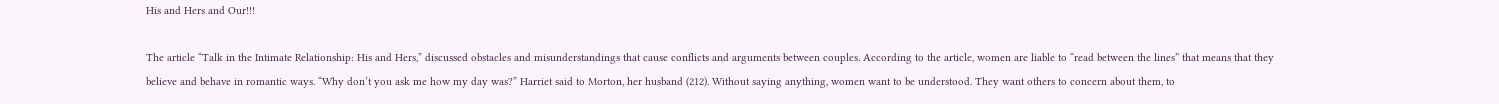His and Hers and Our!!!

The article “Talk in the Intimate Relationship: His and Hers,” discussed obstacles and misunderstandings that cause conflicts and arguments between couples. According to the article, women are liable to “read between the lines” that means that they believe and behave in romantic ways. “Why don’t you ask me how my day was?” Harriet said to Morton, her husband (212). Without saying anything, women want to be understood. They want others to concern about them, to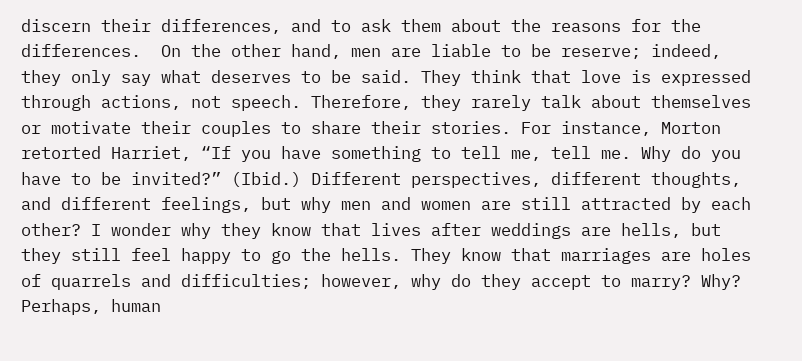discern their differences, and to ask them about the reasons for the differences.  On the other hand, men are liable to be reserve; indeed, they only say what deserves to be said. They think that love is expressed through actions, not speech. Therefore, they rarely talk about themselves or motivate their couples to share their stories. For instance, Morton retorted Harriet, “If you have something to tell me, tell me. Why do you have to be invited?” (Ibid.) Different perspectives, different thoughts, and different feelings, but why men and women are still attracted by each other? I wonder why they know that lives after weddings are hells, but they still feel happy to go the hells. They know that marriages are holes of quarrels and difficulties; however, why do they accept to marry? Why? Perhaps, human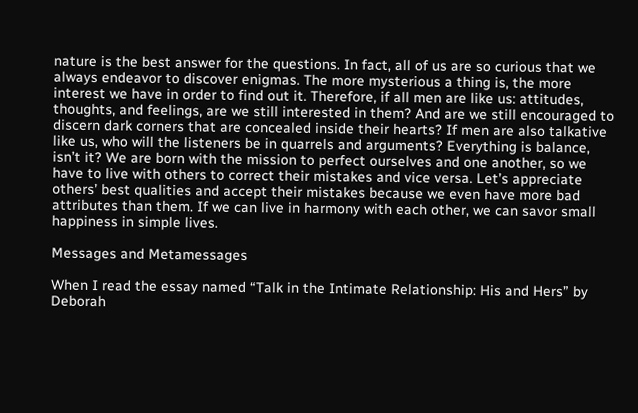nature is the best answer for the questions. In fact, all of us are so curious that we always endeavor to discover enigmas. The more mysterious a thing is, the more interest we have in order to find out it. Therefore, if all men are like us: attitudes, thoughts, and feelings, are we still interested in them? And are we still encouraged to discern dark corners that are concealed inside their hearts? If men are also talkative like us, who will the listeners be in quarrels and arguments? Everything is balance, isn’t it? We are born with the mission to perfect ourselves and one another, so we have to live with others to correct their mistakes and vice versa. Let’s appreciate others’ best qualities and accept their mistakes because we even have more bad attributes than them. If we can live in harmony with each other, we can savor small happiness in simple lives.

Messages and Metamessages

When I read the essay named “Talk in the Intimate Relationship: His and Hers” by Deborah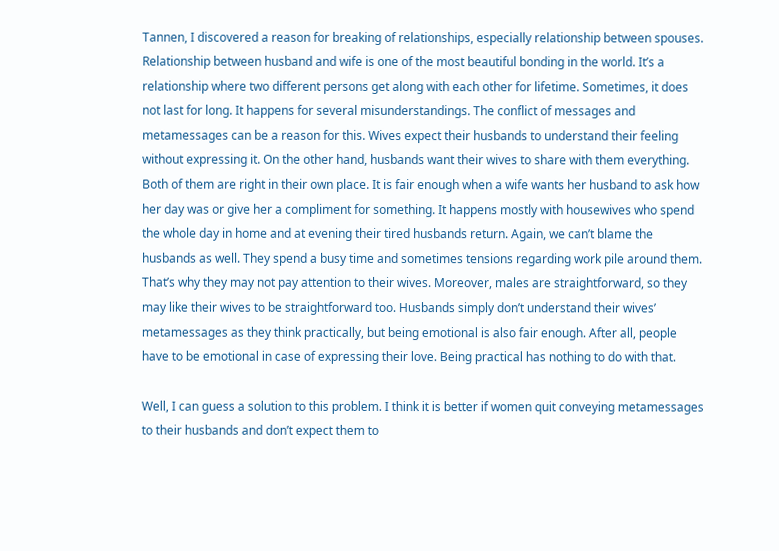Tannen, I discovered a reason for breaking of relationships, especially relationship between spouses. Relationship between husband and wife is one of the most beautiful bonding in the world. It’s a relationship where two different persons get along with each other for lifetime. Sometimes, it does not last for long. It happens for several misunderstandings. The conflict of messages and metamessages can be a reason for this. Wives expect their husbands to understand their feeling without expressing it. On the other hand, husbands want their wives to share with them everything. Both of them are right in their own place. It is fair enough when a wife wants her husband to ask how her day was or give her a compliment for something. It happens mostly with housewives who spend the whole day in home and at evening their tired husbands return. Again, we can’t blame the husbands as well. They spend a busy time and sometimes tensions regarding work pile around them. That’s why they may not pay attention to their wives. Moreover, males are straightforward, so they may like their wives to be straightforward too. Husbands simply don’t understand their wives’ metamessages as they think practically, but being emotional is also fair enough. After all, people have to be emotional in case of expressing their love. Being practical has nothing to do with that.

Well, I can guess a solution to this problem. I think it is better if women quit conveying metamessages to their husbands and don’t expect them to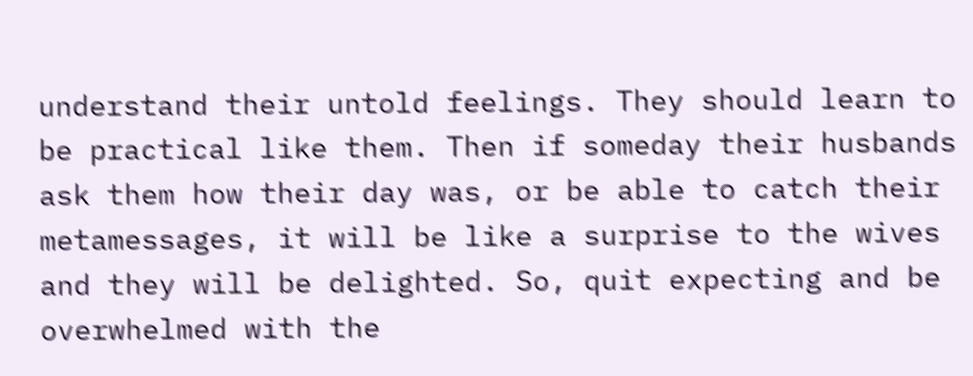understand their untold feelings. They should learn to be practical like them. Then if someday their husbands ask them how their day was, or be able to catch their metamessages, it will be like a surprise to the wives and they will be delighted. So, quit expecting and be overwhelmed with the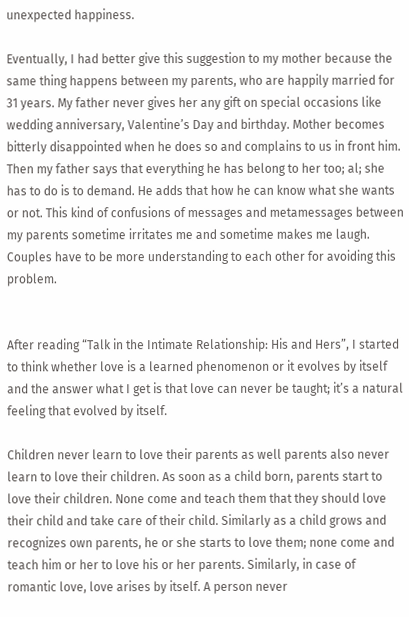unexpected happiness.

Eventually, I had better give this suggestion to my mother because the same thing happens between my parents, who are happily married for 31 years. My father never gives her any gift on special occasions like wedding anniversary, Valentine’s Day and birthday. Mother becomes bitterly disappointed when he does so and complains to us in front him. Then my father says that everything he has belong to her too; al; she has to do is to demand. He adds that how he can know what she wants or not. This kind of confusions of messages and metamessages between my parents sometime irritates me and sometime makes me laugh. Couples have to be more understanding to each other for avoiding this problem.


After reading “Talk in the Intimate Relationship: His and Hers”, I started to think whether love is a learned phenomenon or it evolves by itself and the answer what I get is that love can never be taught; it’s a natural feeling that evolved by itself.

Children never learn to love their parents as well parents also never learn to love their children. As soon as a child born, parents start to love their children. None come and teach them that they should love their child and take care of their child. Similarly as a child grows and recognizes own parents, he or she starts to love them; none come and teach him or her to love his or her parents. Similarly, in case of romantic love, love arises by itself. A person never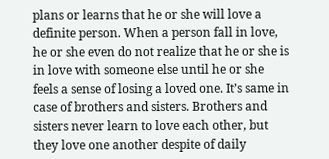plans or learns that he or she will love a definite person. When a person fall in love, he or she even do not realize that he or she is in love with someone else until he or she feels a sense of losing a loved one. It’s same in case of brothers and sisters. Brothers and sisters never learn to love each other, but they love one another despite of daily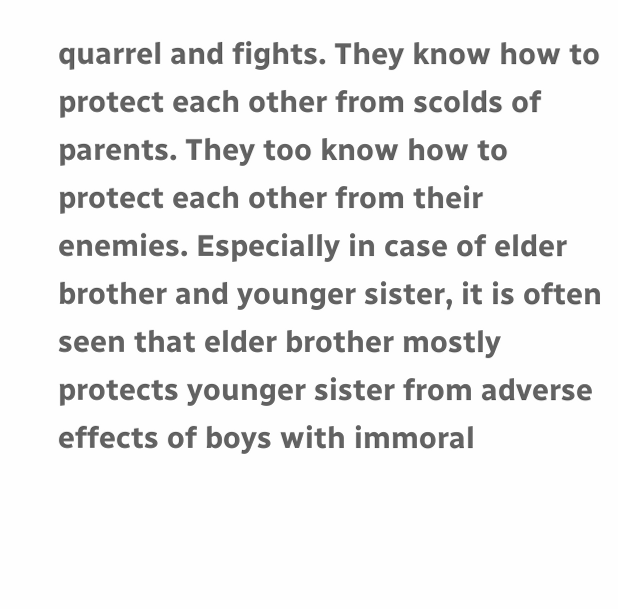quarrel and fights. They know how to protect each other from scolds of parents. They too know how to protect each other from their enemies. Especially in case of elder brother and younger sister, it is often seen that elder brother mostly protects younger sister from adverse effects of boys with immoral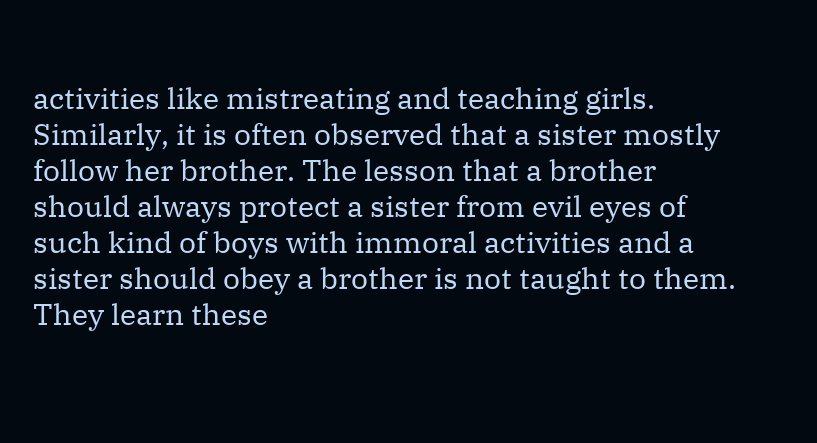activities like mistreating and teaching girls. Similarly, it is often observed that a sister mostly follow her brother. The lesson that a brother should always protect a sister from evil eyes of such kind of boys with immoral activities and a sister should obey a brother is not taught to them. They learn these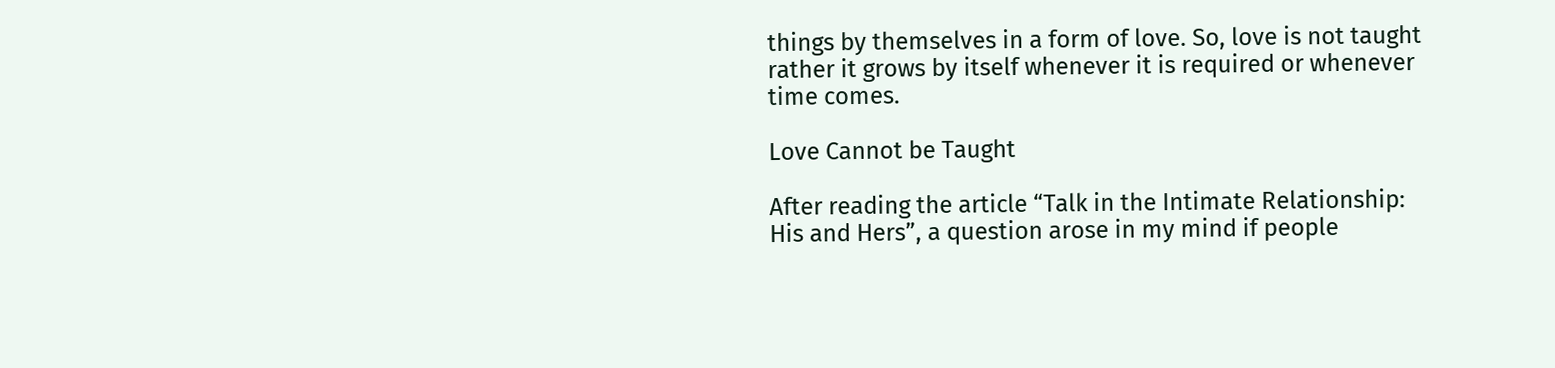things by themselves in a form of love. So, love is not taught rather it grows by itself whenever it is required or whenever time comes.

Love Cannot be Taught

After reading the article “Talk in the Intimate Relationship: His and Hers”, a question arose in my mind if people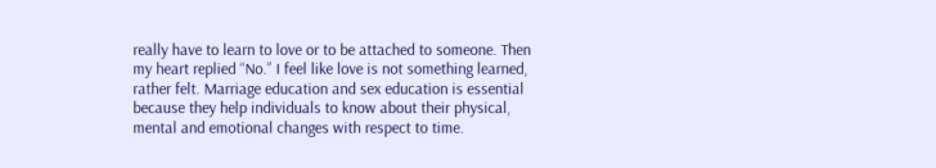really have to learn to love or to be attached to someone. Then my heart replied “No.” I feel like love is not something learned, rather felt. Marriage education and sex education is essential because they help individuals to know about their physical, mental and emotional changes with respect to time.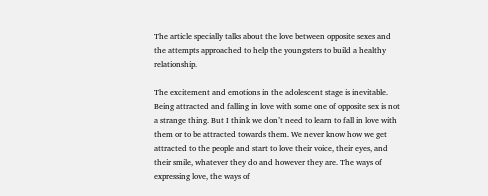The article specially talks about the love between opposite sexes and the attempts approached to help the youngsters to build a healthy relationship.

The excitement and emotions in the adolescent stage is inevitable. Being attracted and falling in love with some one of opposite sex is not a strange thing. But I think we don’t need to learn to fall in love with them or to be attracted towards them. We never know how we get attracted to the people and start to love their voice, their eyes, and their smile, whatever they do and however they are. The ways of expressing love, the ways of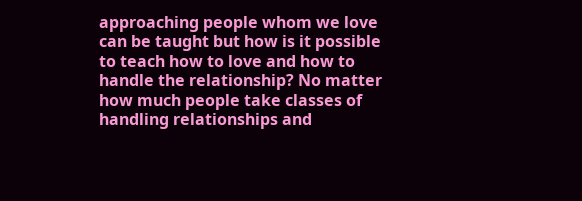approaching people whom we love can be taught but how is it possible to teach how to love and how to handle the relationship? No matter how much people take classes of handling relationships and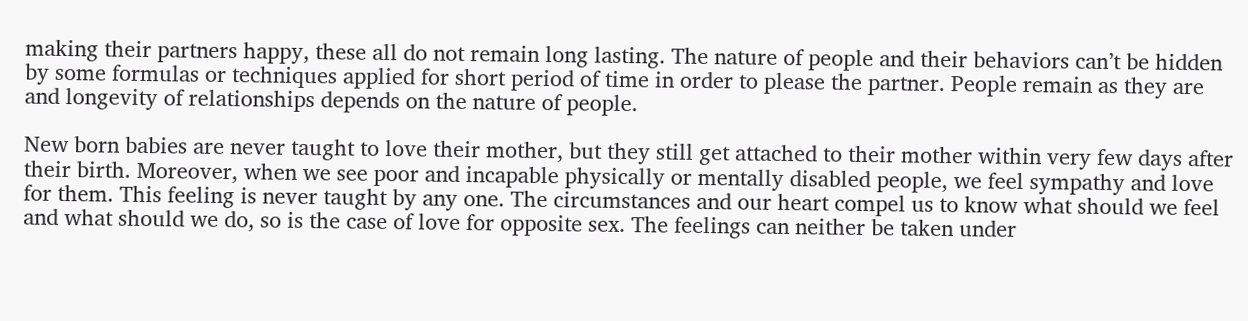making their partners happy, these all do not remain long lasting. The nature of people and their behaviors can’t be hidden by some formulas or techniques applied for short period of time in order to please the partner. People remain as they are and longevity of relationships depends on the nature of people.

New born babies are never taught to love their mother, but they still get attached to their mother within very few days after their birth. Moreover, when we see poor and incapable physically or mentally disabled people, we feel sympathy and love for them. This feeling is never taught by any one. The circumstances and our heart compel us to know what should we feel and what should we do, so is the case of love for opposite sex. The feelings can neither be taken under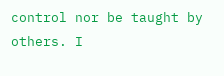control nor be taught by others. I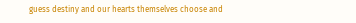guess destiny and our hearts themselves choose and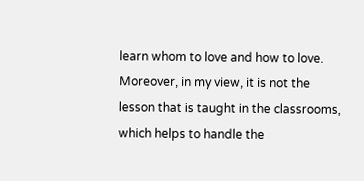learn whom to love and how to love. Moreover, in my view, it is not the lesson that is taught in the classrooms, which helps to handle the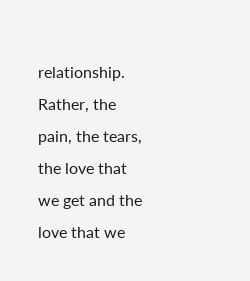relationship. Rather, the pain, the tears, the love that we get and the love that we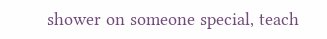shower on someone special, teach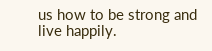us how to be strong and live happily.